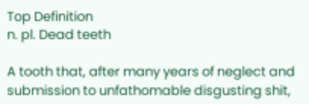Top Definition
n. pl. Dead teeth

A tooth that, after many years of neglect and submission to unfathomable disgusting shit,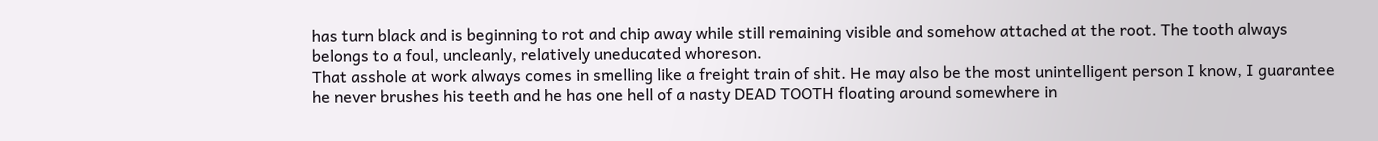has turn black and is beginning to rot and chip away while still remaining visible and somehow attached at the root. The tooth always belongs to a foul, uncleanly, relatively uneducated whoreson.
That asshole at work always comes in smelling like a freight train of shit. He may also be the most unintelligent person I know, I guarantee he never brushes his teeth and he has one hell of a nasty DEAD TOOTH floating around somewhere in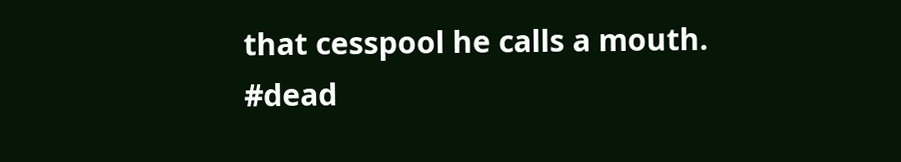that cesspool he calls a mouth.
#dead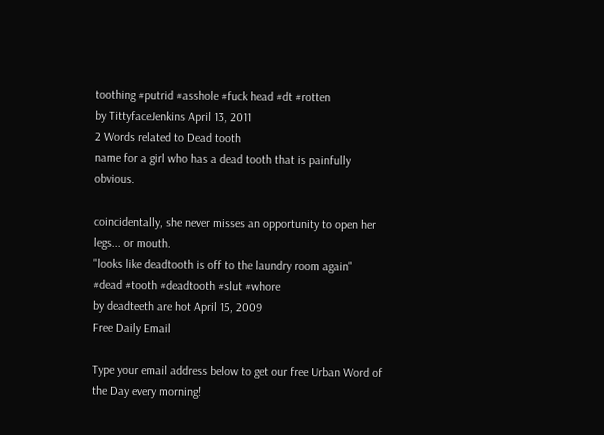toothing #putrid #asshole #fuck head #dt #rotten
by TittyfaceJenkins April 13, 2011
2 Words related to Dead tooth
name for a girl who has a dead tooth that is painfully obvious.

coincidentally, she never misses an opportunity to open her legs... or mouth.
"looks like deadtooth is off to the laundry room again"
#dead #tooth #deadtooth #slut #whore
by deadteeth are hot April 15, 2009
Free Daily Email

Type your email address below to get our free Urban Word of the Day every morning!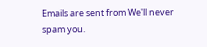Emails are sent from We'll never spam you.